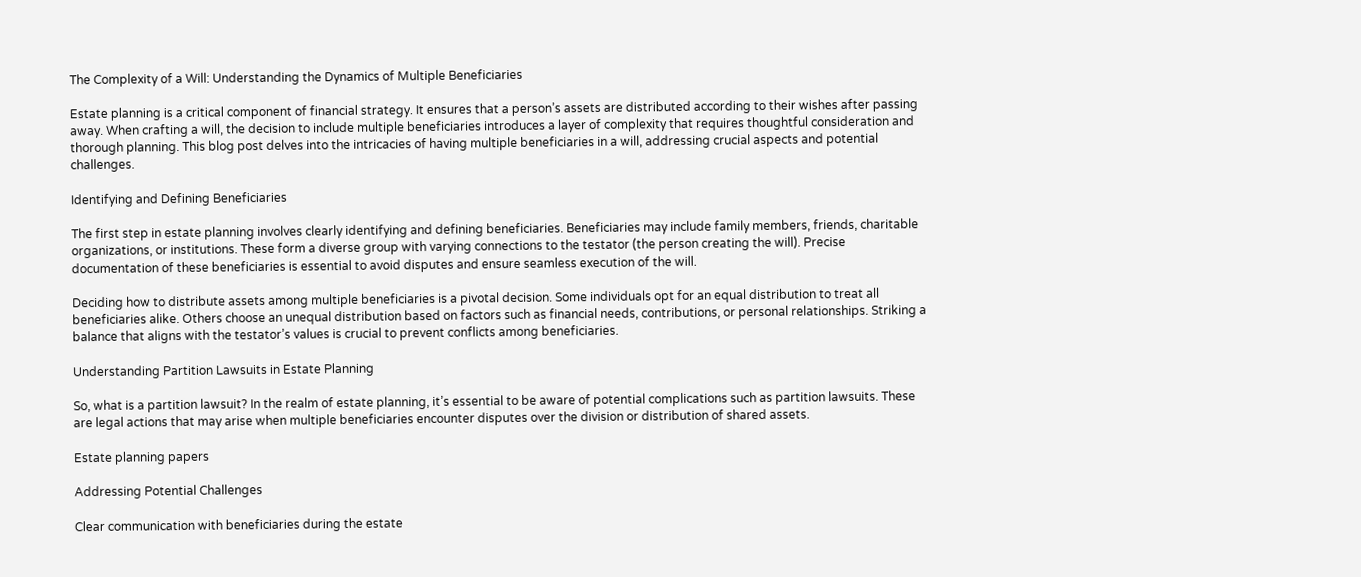The Complexity of a Will: Understanding the Dynamics of Multiple Beneficiaries

Estate planning is a critical component of financial strategy. It ensures that a person’s assets are distributed according to their wishes after passing away. When crafting a will, the decision to include multiple beneficiaries introduces a layer of complexity that requires thoughtful consideration and thorough planning. This blog post delves into the intricacies of having multiple beneficiaries in a will, addressing crucial aspects and potential challenges.

Identifying and Defining Beneficiaries

The first step in estate planning involves clearly identifying and defining beneficiaries. Beneficiaries may include family members, friends, charitable organizations, or institutions. These form a diverse group with varying connections to the testator (the person creating the will). Precise documentation of these beneficiaries is essential to avoid disputes and ensure seamless execution of the will.

Deciding how to distribute assets among multiple beneficiaries is a pivotal decision. Some individuals opt for an equal distribution to treat all beneficiaries alike. Others choose an unequal distribution based on factors such as financial needs, contributions, or personal relationships. Striking a balance that aligns with the testator’s values is crucial to prevent conflicts among beneficiaries.

Understanding Partition Lawsuits in Estate Planning

So, what is a partition lawsuit? In the realm of estate planning, it’s essential to be aware of potential complications such as partition lawsuits. These are legal actions that may arise when multiple beneficiaries encounter disputes over the division or distribution of shared assets.

Estate planning papers

Addressing Potential Challenges

Clear communication with beneficiaries during the estate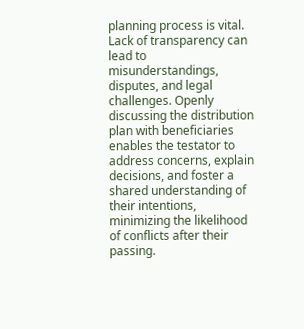planning process is vital. Lack of transparency can lead to misunderstandings, disputes, and legal challenges. Openly discussing the distribution plan with beneficiaries enables the testator to address concerns, explain decisions, and foster a shared understanding of their intentions, minimizing the likelihood of conflicts after their passing.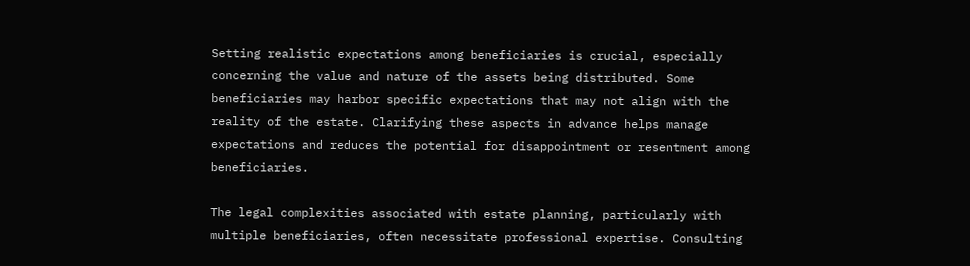Setting realistic expectations among beneficiaries is crucial, especially concerning the value and nature of the assets being distributed. Some beneficiaries may harbor specific expectations that may not align with the reality of the estate. Clarifying these aspects in advance helps manage expectations and reduces the potential for disappointment or resentment among beneficiaries.

The legal complexities associated with estate planning, particularly with multiple beneficiaries, often necessitate professional expertise. Consulting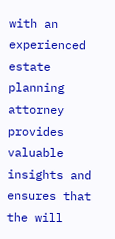with an experienced estate planning attorney provides valuable insights and ensures that the will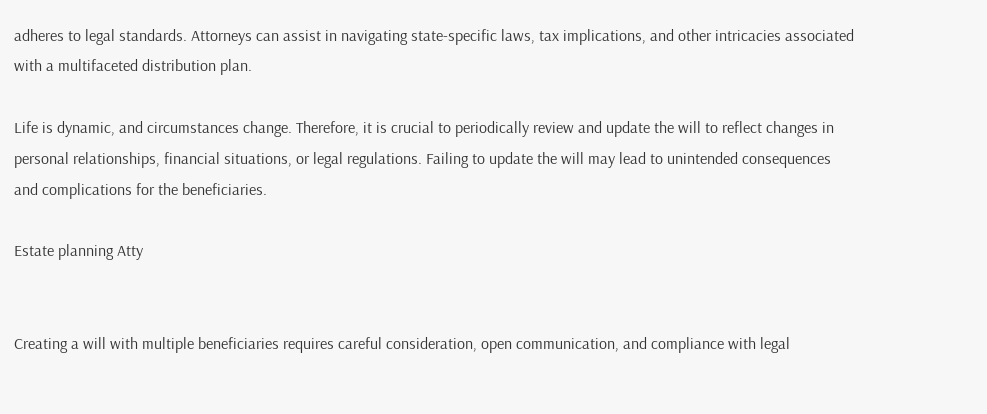adheres to legal standards. Attorneys can assist in navigating state-specific laws, tax implications, and other intricacies associated with a multifaceted distribution plan.

Life is dynamic, and circumstances change. Therefore, it is crucial to periodically review and update the will to reflect changes in personal relationships, financial situations, or legal regulations. Failing to update the will may lead to unintended consequences and complications for the beneficiaries.

Estate planning Atty


Creating a will with multiple beneficiaries requires careful consideration, open communication, and compliance with legal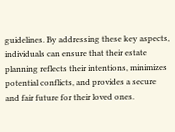guidelines. By addressing these key aspects, individuals can ensure that their estate planning reflects their intentions, minimizes potential conflicts, and provides a secure and fair future for their loved ones.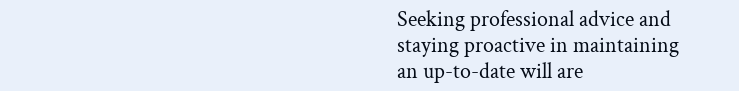Seeking professional advice and staying proactive in maintaining an up-to-date will are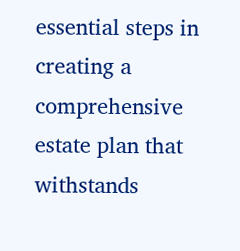essential steps in creating a comprehensive estate plan that withstands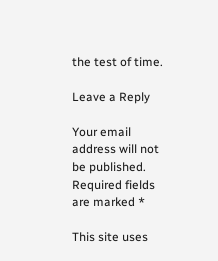the test of time.

Leave a Reply

Your email address will not be published. Required fields are marked *

This site uses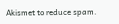Akismet to reduce spam.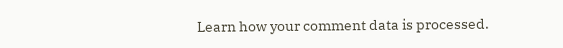Learn how your comment data is processed.